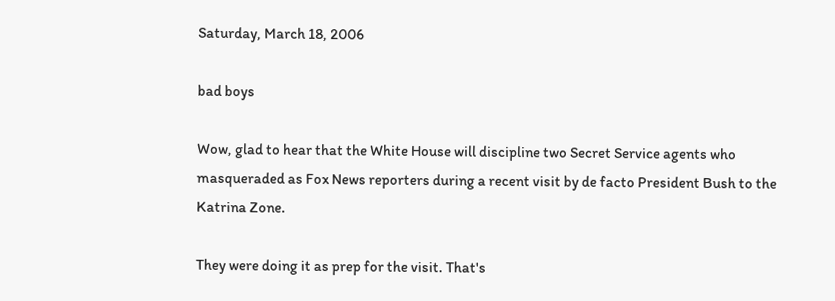Saturday, March 18, 2006

bad boys

Wow, glad to hear that the White House will discipline two Secret Service agents who masqueraded as Fox News reporters during a recent visit by de facto President Bush to the Katrina Zone.

They were doing it as prep for the visit. That's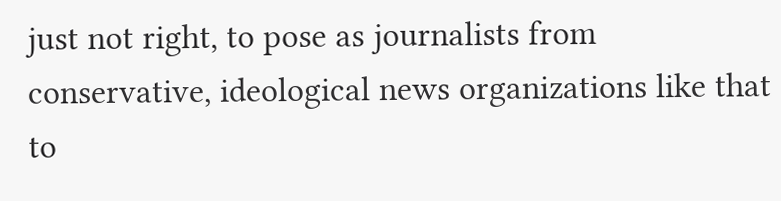just not right, to pose as journalists from conservative, ideological news organizations like that to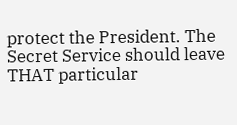protect the President. The Secret Service should leave THAT particular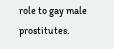role to gay male prostitutes.